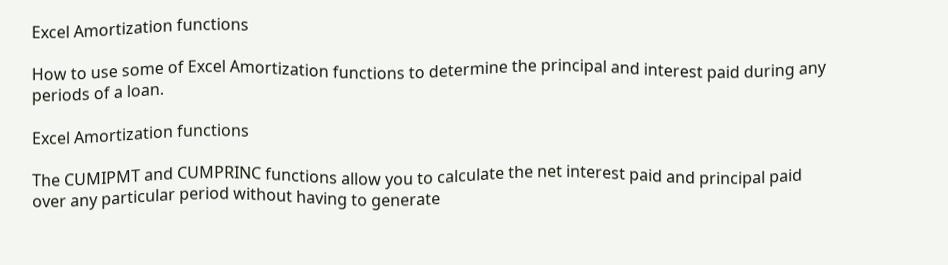Excel Amortization functions

How to use some of Excel Amortization functions to determine the principal and interest paid during any periods of a loan.

Excel Amortization functions

The CUMIPMT and CUMPRINC functions allow you to calculate the net interest paid and principal paid over any particular period without having to generate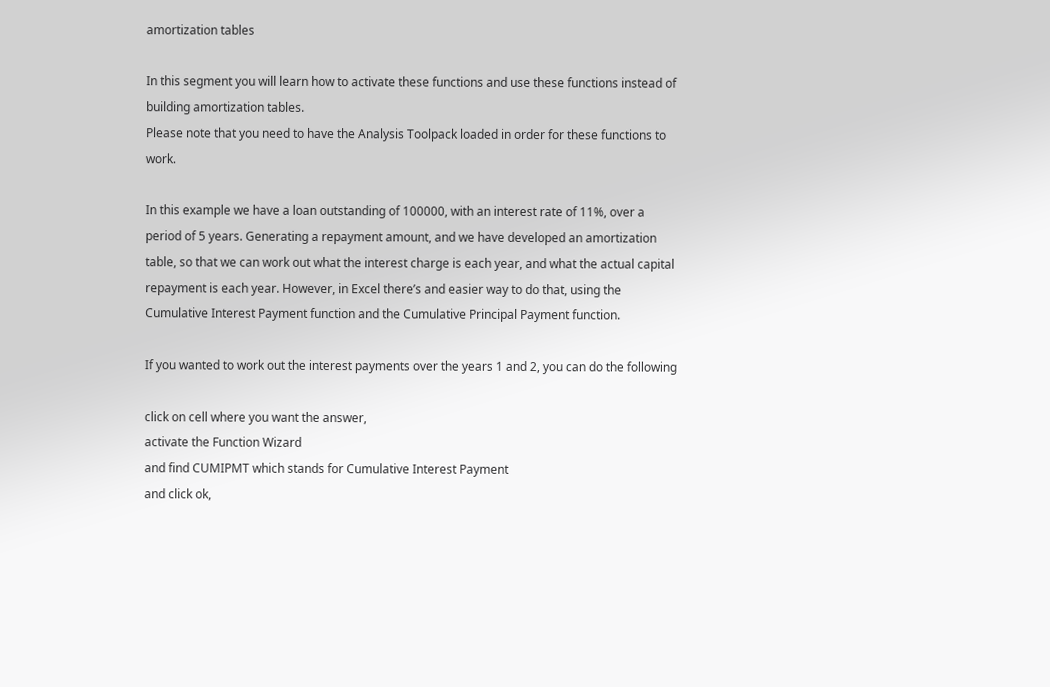amortization tables

In this segment you will learn how to activate these functions and use these functions instead of building amortization tables.
Please note that you need to have the Analysis Toolpack loaded in order for these functions to work.

In this example we have a loan outstanding of 100000, with an interest rate of 11%, over a period of 5 years. Generating a repayment amount, and we have developed an amortization table, so that we can work out what the interest charge is each year, and what the actual capital repayment is each year. However, in Excel there’s and easier way to do that, using the Cumulative Interest Payment function and the Cumulative Principal Payment function.

If you wanted to work out the interest payments over the years 1 and 2, you can do the following

click on cell where you want the answer,
activate the Function Wizard
and find CUMIPMT which stands for Cumulative Interest Payment
and click ok,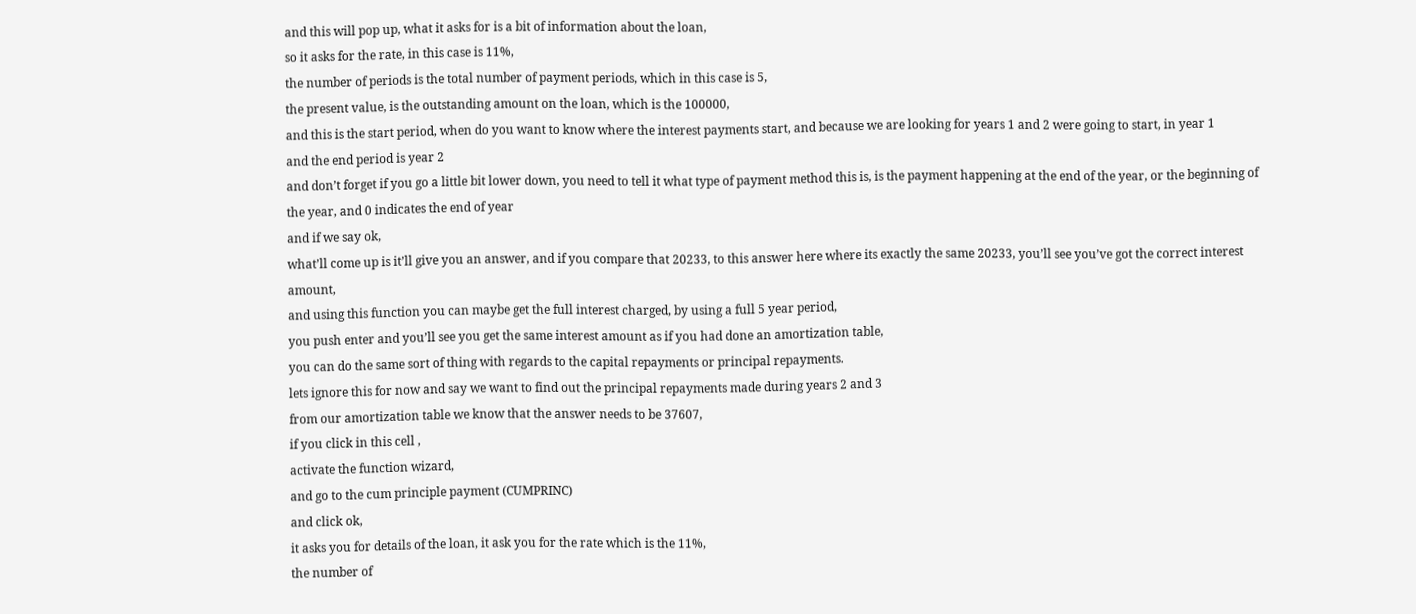and this will pop up, what it asks for is a bit of information about the loan,
so it asks for the rate, in this case is 11%,
the number of periods is the total number of payment periods, which in this case is 5,
the present value, is the outstanding amount on the loan, which is the 100000,
and this is the start period, when do you want to know where the interest payments start, and because we are looking for years 1 and 2 were going to start, in year 1
and the end period is year 2
and don’t forget if you go a little bit lower down, you need to tell it what type of payment method this is, is the payment happening at the end of the year, or the beginning of the year, and 0 indicates the end of year
and if we say ok,
what’ll come up is it’ll give you an answer, and if you compare that 20233, to this answer here where its exactly the same 20233, you’ll see you’ve got the correct interest amount,
and using this function you can maybe get the full interest charged, by using a full 5 year period,
you push enter and you’ll see you get the same interest amount as if you had done an amortization table,
you can do the same sort of thing with regards to the capital repayments or principal repayments.
lets ignore this for now and say we want to find out the principal repayments made during years 2 and 3
from our amortization table we know that the answer needs to be 37607,
if you click in this cell ,
activate the function wizard,
and go to the cum principle payment (CUMPRINC)
and click ok,
it asks you for details of the loan, it ask you for the rate which is the 11%,
the number of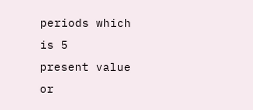periods which is 5
present value or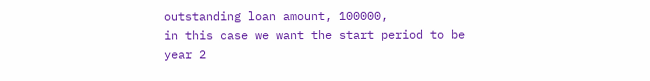outstanding loan amount, 100000,
in this case we want the start period to be year 2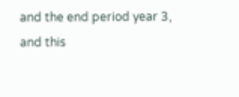and the end period year 3,
and this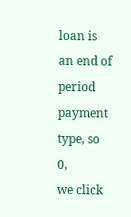loan is an end of period payment type, so 0,
we click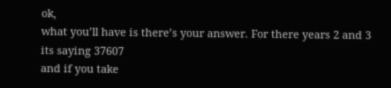ok,
what you’ll have is there’s your answer. For there years 2 and 3 its saying 37607
and if you take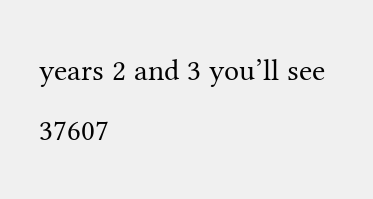years 2 and 3 you’ll see 37607